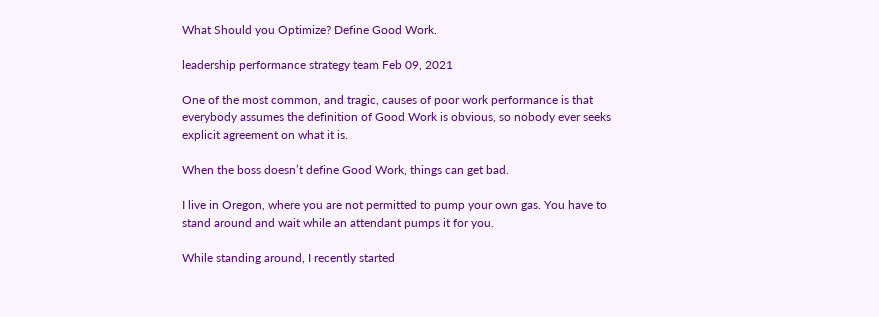What Should you Optimize? Define Good Work.

leadership performance strategy team Feb 09, 2021

One of the most common, and tragic, causes of poor work performance is that everybody assumes the definition of Good Work is obvious, so nobody ever seeks explicit agreement on what it is.

When the boss doesn’t define Good Work, things can get bad.

I live in Oregon, where you are not permitted to pump your own gas. You have to stand around and wait while an attendant pumps it for you.

While standing around, I recently started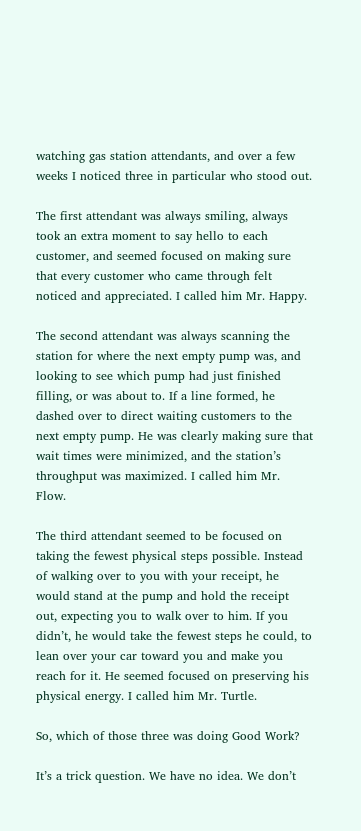watching gas station attendants, and over a few weeks I noticed three in particular who stood out.

The first attendant was always smiling, always took an extra moment to say hello to each customer, and seemed focused on making sure that every customer who came through felt noticed and appreciated. I called him Mr. Happy.

The second attendant was always scanning the station for where the next empty pump was, and looking to see which pump had just finished filling, or was about to. If a line formed, he dashed over to direct waiting customers to the next empty pump. He was clearly making sure that wait times were minimized, and the station’s throughput was maximized. I called him Mr. Flow.

The third attendant seemed to be focused on taking the fewest physical steps possible. Instead of walking over to you with your receipt, he would stand at the pump and hold the receipt out, expecting you to walk over to him. If you didn’t, he would take the fewest steps he could, to lean over your car toward you and make you reach for it. He seemed focused on preserving his physical energy. I called him Mr. Turtle.

So, which of those three was doing Good Work?

It’s a trick question. We have no idea. We don’t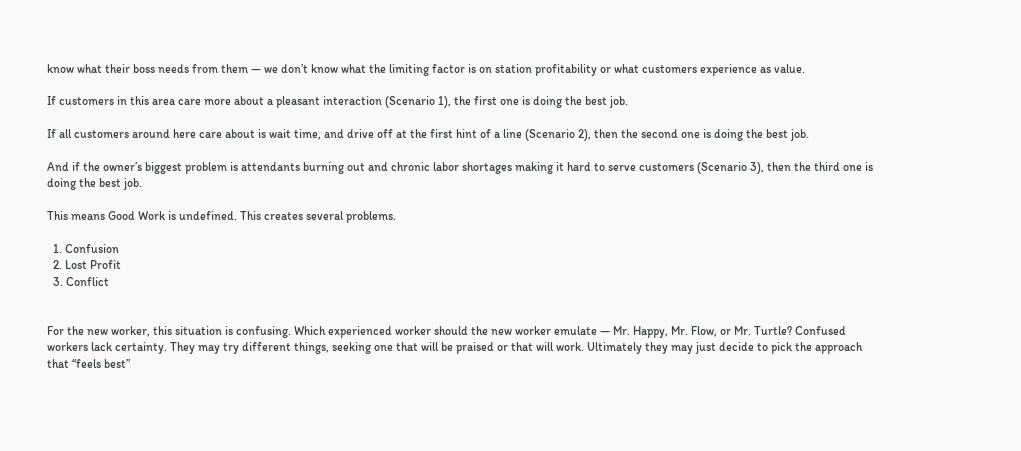know what their boss needs from them — we don’t know what the limiting factor is on station profitability or what customers experience as value.

If customers in this area care more about a pleasant interaction (Scenario 1), the first one is doing the best job.

If all customers around here care about is wait time, and drive off at the first hint of a line (Scenario 2), then the second one is doing the best job.

And if the owner’s biggest problem is attendants burning out and chronic labor shortages making it hard to serve customers (Scenario 3), then the third one is doing the best job.

This means Good Work is undefined. This creates several problems.

  1. Confusion
  2. Lost Profit
  3. Conflict


For the new worker, this situation is confusing. Which experienced worker should the new worker emulate — Mr. Happy, Mr. Flow, or Mr. Turtle? Confused workers lack certainty. They may try different things, seeking one that will be praised or that will work. Ultimately they may just decide to pick the approach that “feels best”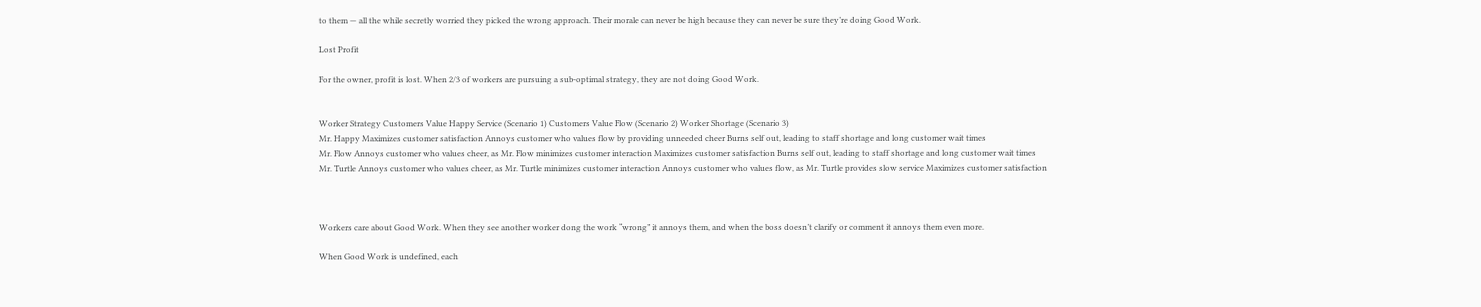to them — all the while secretly worried they picked the wrong approach. Their morale can never be high because they can never be sure they’re doing Good Work.

Lost Profit

For the owner, profit is lost. When 2/3 of workers are pursuing a sub-optimal strategy, they are not doing Good Work.


Worker Strategy Customers Value Happy Service (Scenario 1) Customers Value Flow (Scenario 2) Worker Shortage (Scenario 3)
Mr. Happy Maximizes customer satisfaction Annoys customer who values flow by providing unneeded cheer Burns self out, leading to staff shortage and long customer wait times
Mr. Flow Annoys customer who values cheer, as Mr. Flow minimizes customer interaction Maximizes customer satisfaction Burns self out, leading to staff shortage and long customer wait times
Mr. Turtle Annoys customer who values cheer, as Mr. Turtle minimizes customer interaction Annoys customer who values flow, as Mr. Turtle provides slow service Maximizes customer satisfaction



Workers care about Good Work. When they see another worker dong the work “wrong” it annoys them, and when the boss doesn’t clarify or comment it annoys them even more.

When Good Work is undefined, each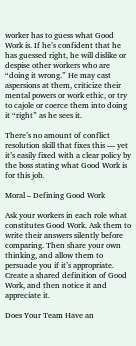worker has to guess what Good Work is. If he’s confident that he has guessed right, he will dislike or despise other workers who are “doing it wrong.” He may cast aspersions at them, criticize their mental powers or work ethic, or try to cajole or coerce them into doing it “right” as he sees it.

There’s no amount of conflict resolution skill that fixes this — yet it’s easily fixed with a clear policy by the boss stating what Good Work is for this job.

Moral – Defining Good Work

Ask your workers in each role what constitutes Good Work. Ask them to write their answers silently before comparing. Then share your own thinking, and allow them to persuade you if it’s appropriate. Create a shared definition of Good Work, and then notice it and appreciate it.

Does Your Team Have an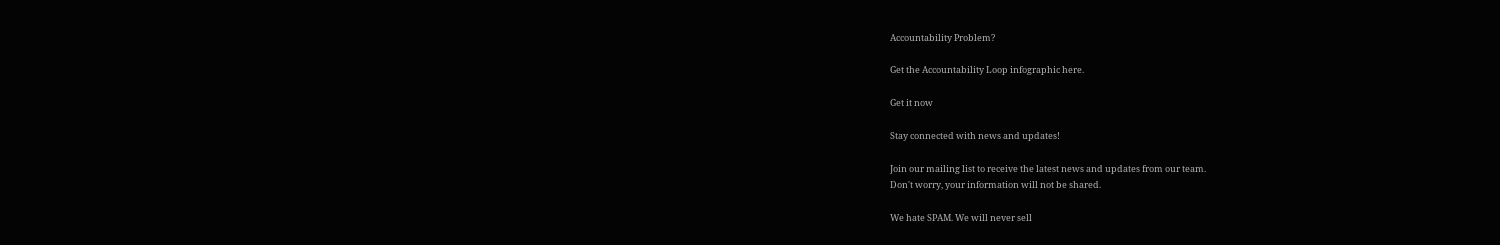Accountability Problem?

Get the Accountability Loop infographic here.

Get it now

Stay connected with news and updates!

Join our mailing list to receive the latest news and updates from our team.
Don't worry, your information will not be shared.

We hate SPAM. We will never sell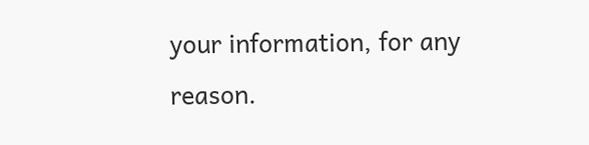your information, for any reason.